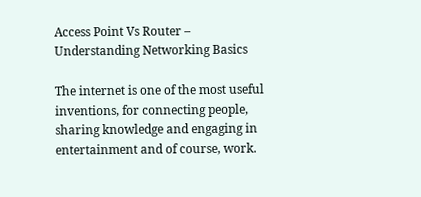Access Point Vs Router – Understanding Networking Basics

The internet is one of the most useful inventions, for connecting people, sharing knowledge and engaging in entertainment and of course, work.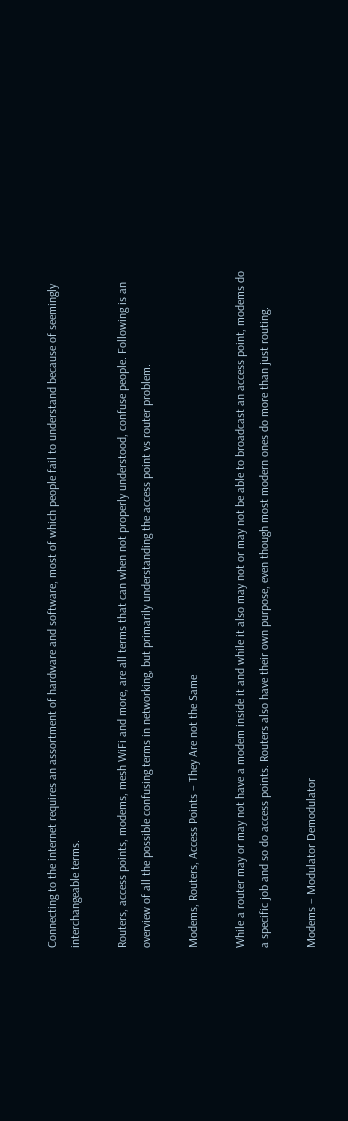Connecting to the internet requires an assortment of hardware and software, most of which people fail to understand because of seemingly interchangeable terms.

Routers, access points, modems, mesh WiFi and more, are all terms that can when not properly understood, confuse people. Following is an overview of all the possible confusing terms in networking, but primarily understanding the access point vs router problem.

Modems, Routers, Access Points – They Are not the Same

While a router may or may not have a modem inside it and while it also may not or may not be able to broadcast an access point, modems do a specific job and so do access points. Routers also have their own purpose, even though most modern ones do more than just routing.

Modems – Modulator Demodulator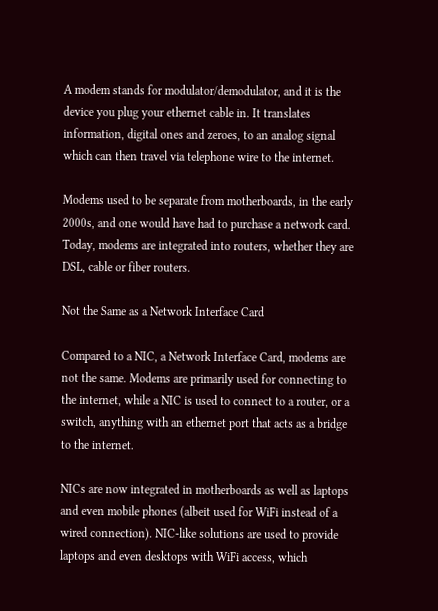A modem stands for modulator/demodulator, and it is the device you plug your ethernet cable in. It translates information, digital ones and zeroes, to an analog signal which can then travel via telephone wire to the internet.

Modems used to be separate from motherboards, in the early 2000s, and one would have had to purchase a network card. Today, modems are integrated into routers, whether they are DSL, cable or fiber routers.

Not the Same as a Network Interface Card

Compared to a NIC, a Network Interface Card, modems are not the same. Modems are primarily used for connecting to the internet, while a NIC is used to connect to a router, or a switch, anything with an ethernet port that acts as a bridge to the internet.

NICs are now integrated in motherboards as well as laptops and even mobile phones (albeit used for WiFi instead of a wired connection). NIC-like solutions are used to provide laptops and even desktops with WiFi access, which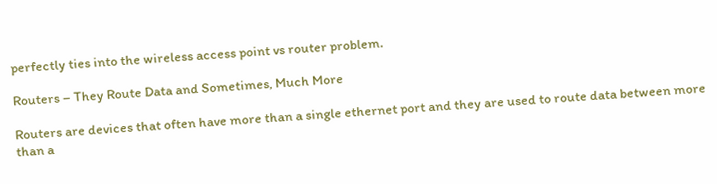perfectly ties into the wireless access point vs router problem.

Routers – They Route Data and Sometimes, Much More

Routers are devices that often have more than a single ethernet port and they are used to route data between more than a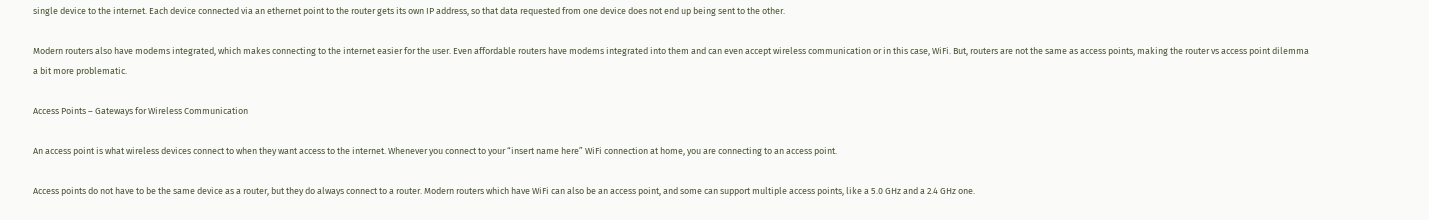single device to the internet. Each device connected via an ethernet point to the router gets its own IP address, so that data requested from one device does not end up being sent to the other.

Modern routers also have modems integrated, which makes connecting to the internet easier for the user. Even affordable routers have modems integrated into them and can even accept wireless communication or in this case, WiFi. But, routers are not the same as access points, making the router vs access point dilemma a bit more problematic.

Access Points – Gateways for Wireless Communication

An access point is what wireless devices connect to when they want access to the internet. Whenever you connect to your “insert name here” WiFi connection at home, you are connecting to an access point.

Access points do not have to be the same device as a router, but they do always connect to a router. Modern routers which have WiFi can also be an access point, and some can support multiple access points, like a 5.0 GHz and a 2.4 GHz one.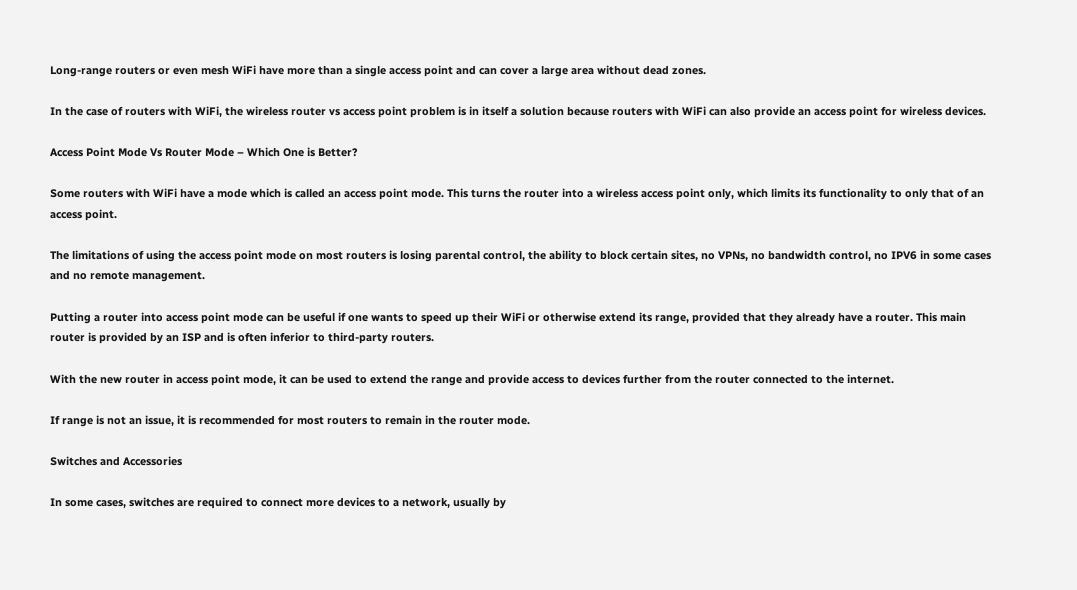Long-range routers or even mesh WiFi have more than a single access point and can cover a large area without dead zones.

In the case of routers with WiFi, the wireless router vs access point problem is in itself a solution because routers with WiFi can also provide an access point for wireless devices.

Access Point Mode Vs Router Mode – Which One is Better?

Some routers with WiFi have a mode which is called an access point mode. This turns the router into a wireless access point only, which limits its functionality to only that of an access point.

The limitations of using the access point mode on most routers is losing parental control, the ability to block certain sites, no VPNs, no bandwidth control, no IPV6 in some cases and no remote management.

Putting a router into access point mode can be useful if one wants to speed up their WiFi or otherwise extend its range, provided that they already have a router. This main router is provided by an ISP and is often inferior to third-party routers.

With the new router in access point mode, it can be used to extend the range and provide access to devices further from the router connected to the internet.

If range is not an issue, it is recommended for most routers to remain in the router mode.

Switches and Accessories

In some cases, switches are required to connect more devices to a network, usually by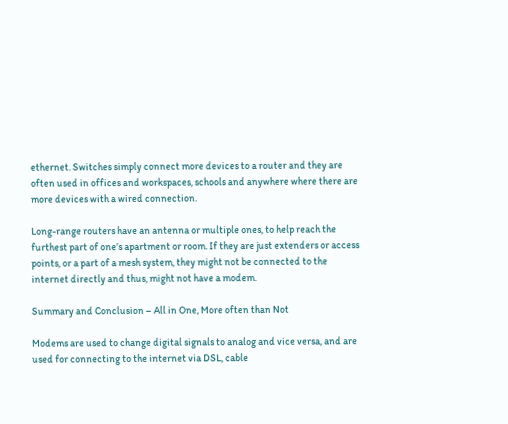ethernet. Switches simply connect more devices to a router and they are often used in offices and workspaces, schools and anywhere where there are more devices with a wired connection.

Long-range routers have an antenna or multiple ones, to help reach the furthest part of one’s apartment or room. If they are just extenders or access points, or a part of a mesh system, they might not be connected to the internet directly and thus, might not have a modem.

Summary and Conclusion – All in One, More often than Not

Modems are used to change digital signals to analog and vice versa, and are used for connecting to the internet via DSL, cable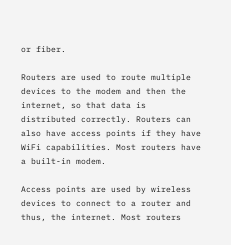or fiber.

Routers are used to route multiple devices to the modem and then the internet, so that data is distributed correctly. Routers can also have access points if they have WiFi capabilities. Most routers have a built-in modem.

Access points are used by wireless devices to connect to a router and thus, the internet. Most routers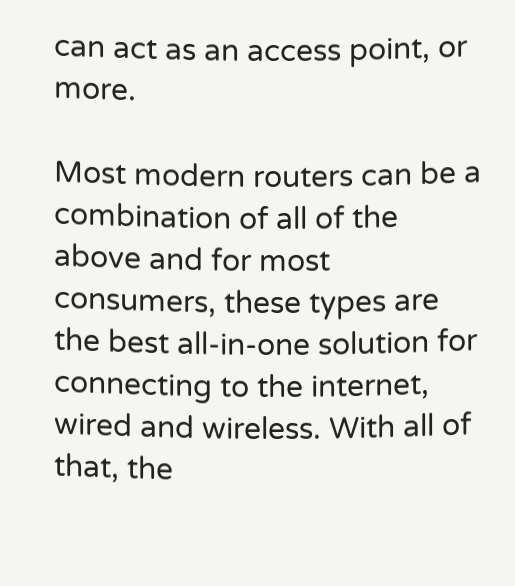can act as an access point, or more.

Most modern routers can be a combination of all of the above and for most consumers, these types are the best all-in-one solution for connecting to the internet, wired and wireless. With all of that, the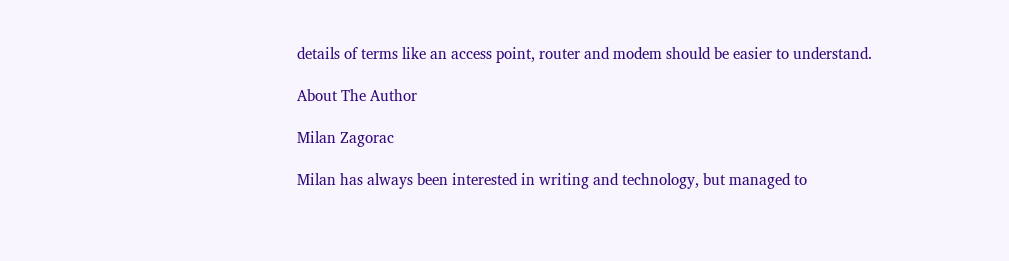details of terms like an access point, router and modem should be easier to understand.

About The Author

Milan Zagorac

Milan has always been interested in writing and technology, but managed to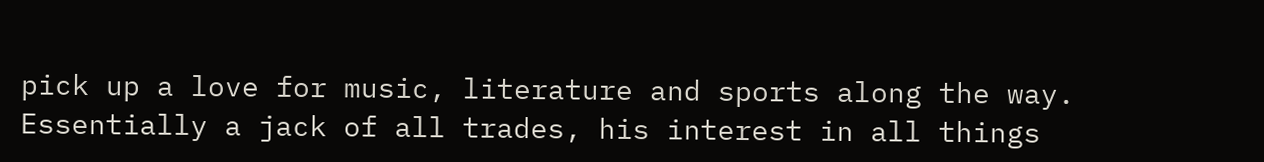pick up a love for music, literature and sports along the way. Essentially a jack of all trades, his interest in all things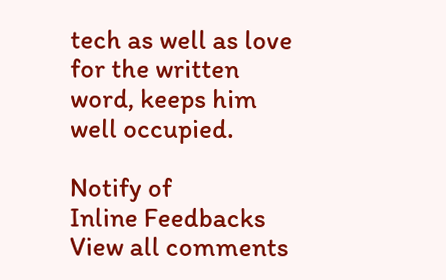tech as well as love for the written word, keeps him well occupied.

Notify of
Inline Feedbacks
View all comments